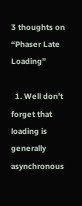3 thoughts on “Phaser Late Loading”

  1. Well don’t forget that loading is generally asynchronous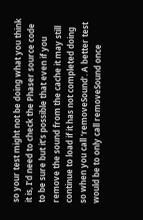so your test might not be doing what you think it is, I’d need to check the Phaser source code to be sure but it’s possible that even if you remove the sound from the cache it may still continue to load if it has not completed doing so when you call ‘removeSound’. A better test would be to only call removeSound once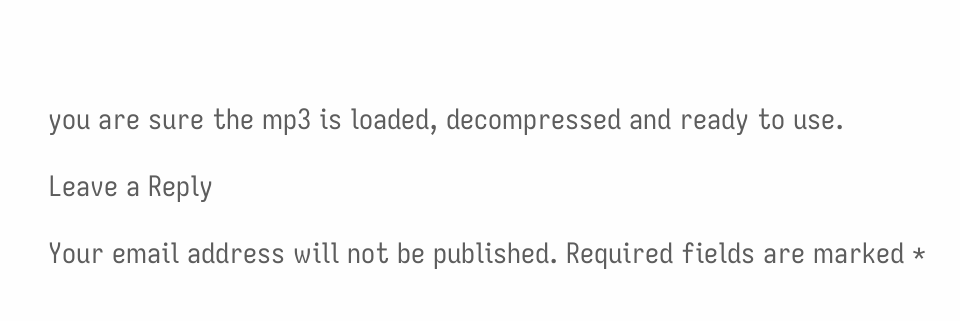you are sure the mp3 is loaded, decompressed and ready to use.

Leave a Reply

Your email address will not be published. Required fields are marked *